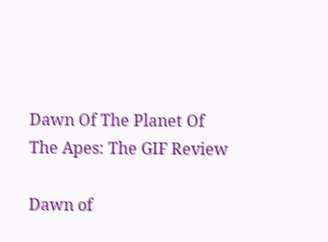Dawn Of The Planet Of The Apes: The GIF Review

Dawn of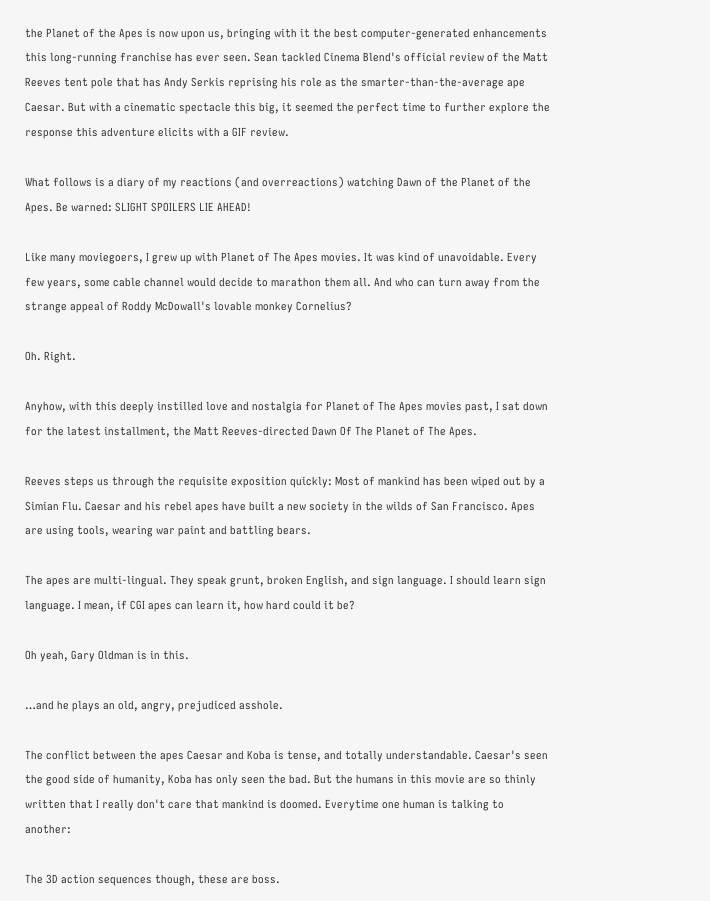the Planet of the Apes is now upon us, bringing with it the best computer-generated enhancements this long-running franchise has ever seen. Sean tackled Cinema Blend's official review of the Matt Reeves tent pole that has Andy Serkis reprising his role as the smarter-than-the-average ape Caesar. But with a cinematic spectacle this big, it seemed the perfect time to further explore the response this adventure elicits with a GIF review.

What follows is a diary of my reactions (and overreactions) watching Dawn of the Planet of the Apes. Be warned: SLIGHT SPOILERS LIE AHEAD!

Like many moviegoers, I grew up with Planet of The Apes movies. It was kind of unavoidable. Every few years, some cable channel would decide to marathon them all. And who can turn away from the strange appeal of Roddy McDowall's lovable monkey Cornelius?

Oh. Right.

Anyhow, with this deeply instilled love and nostalgia for Planet of The Apes movies past, I sat down for the latest installment, the Matt Reeves-directed Dawn Of The Planet of The Apes.

Reeves steps us through the requisite exposition quickly: Most of mankind has been wiped out by a Simian Flu. Caesar and his rebel apes have built a new society in the wilds of San Francisco. Apes are using tools, wearing war paint and battling bears.

The apes are multi-lingual. They speak grunt, broken English, and sign language. I should learn sign language. I mean, if CGI apes can learn it, how hard could it be?

Oh yeah, Gary Oldman is in this.

…and he plays an old, angry, prejudiced asshole.

The conflict between the apes Caesar and Koba is tense, and totally understandable. Caesar's seen the good side of humanity, Koba has only seen the bad. But the humans in this movie are so thinly written that I really don't care that mankind is doomed. Everytime one human is talking to another:

The 3D action sequences though, these are boss.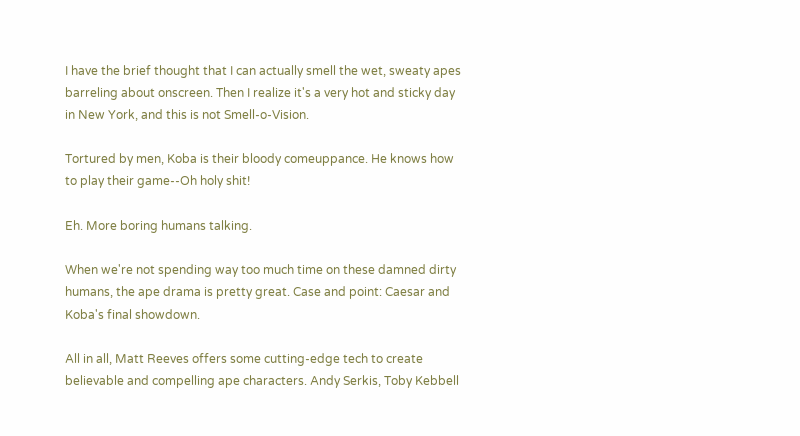I have the brief thought that I can actually smell the wet, sweaty apes barreling about onscreen. Then I realize it's a very hot and sticky day in New York, and this is not Smell-o-Vision.

Tortured by men, Koba is their bloody comeuppance. He knows how to play their game--Oh holy shit!

Eh. More boring humans talking.

When we're not spending way too much time on these damned dirty humans, the ape drama is pretty great. Case and point: Caesar and Koba's final showdown.

All in all, Matt Reeves offers some cutting-edge tech to create believable and compelling ape characters. Andy Serkis, Toby Kebbell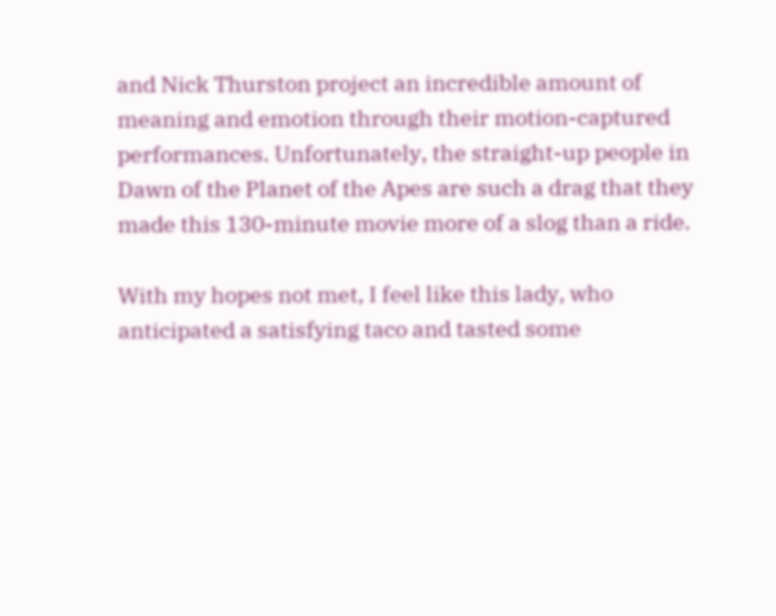and Nick Thurston project an incredible amount of meaning and emotion through their motion-captured performances. Unfortunately, the straight-up people in Dawn of the Planet of the Apes are such a drag that they made this 130-minute movie more of a slog than a ride.

With my hopes not met, I feel like this lady, who anticipated a satisfying taco and tasted some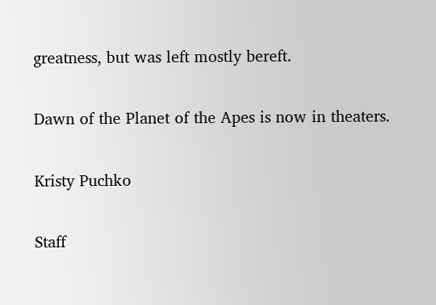greatness, but was left mostly bereft.

Dawn of the Planet of the Apes is now in theaters.

Kristy Puchko

Staff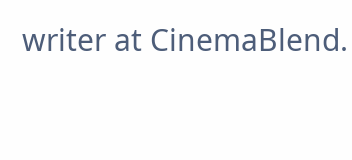writer at CinemaBlend.